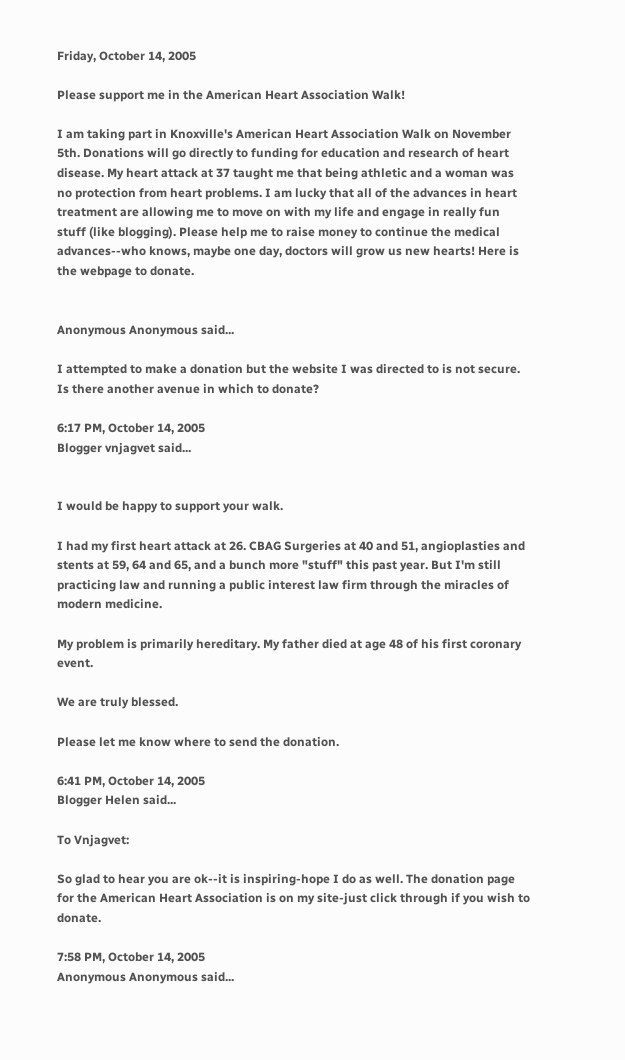Friday, October 14, 2005

Please support me in the American Heart Association Walk!

I am taking part in Knoxville's American Heart Association Walk on November 5th. Donations will go directly to funding for education and research of heart disease. My heart attack at 37 taught me that being athletic and a woman was no protection from heart problems. I am lucky that all of the advances in heart treatment are allowing me to move on with my life and engage in really fun stuff (like blogging). Please help me to raise money to continue the medical advances--who knows, maybe one day, doctors will grow us new hearts! Here is the webpage to donate.


Anonymous Anonymous said...

I attempted to make a donation but the website I was directed to is not secure. Is there another avenue in which to donate?

6:17 PM, October 14, 2005
Blogger vnjagvet said...


I would be happy to support your walk.

I had my first heart attack at 26. CBAG Surgeries at 40 and 51, angioplasties and stents at 59, 64 and 65, and a bunch more "stuff" this past year. But I'm still practicing law and running a public interest law firm through the miracles of modern medicine.

My problem is primarily hereditary. My father died at age 48 of his first coronary event.

We are truly blessed.

Please let me know where to send the donation.

6:41 PM, October 14, 2005
Blogger Helen said...

To Vnjagvet:

So glad to hear you are ok--it is inspiring-hope I do as well. The donation page for the American Heart Association is on my site-just click through if you wish to donate.

7:58 PM, October 14, 2005
Anonymous Anonymous said...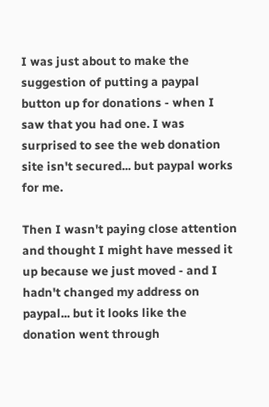I was just about to make the suggestion of putting a paypal button up for donations - when I saw that you had one. I was surprised to see the web donation site isn't secured... but paypal works for me.

Then I wasn't paying close attention and thought I might have messed it up because we just moved - and I hadn't changed my address on paypal... but it looks like the donation went through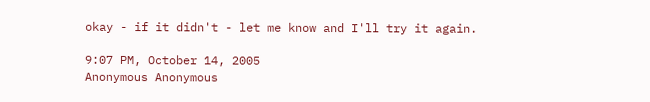okay - if it didn't - let me know and I'll try it again.

9:07 PM, October 14, 2005
Anonymous Anonymous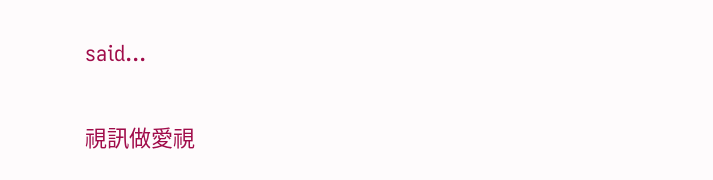said...

視訊做愛視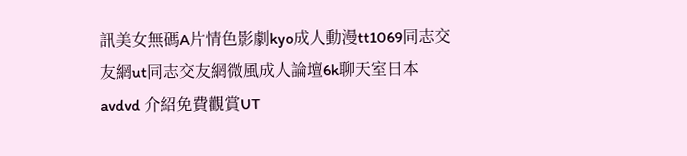訊美女無碼A片情色影劇kyo成人動漫tt1069同志交友網ut同志交友網微風成人論壇6k聊天室日本 avdvd 介紹免費觀賞UT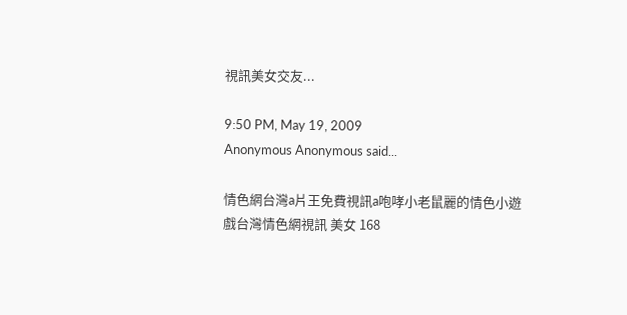視訊美女交友...

9:50 PM, May 19, 2009
Anonymous Anonymous said...

情色網台灣a片王免費視訊a咆哮小老鼠麗的情色小遊戲台灣情色網視訊 美女 168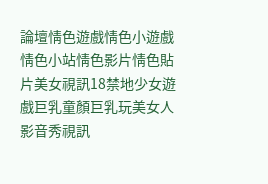論壇情色遊戲情色小遊戲情色小站情色影片情色貼片美女視訊18禁地少女遊戲巨乳童顏巨乳玩美女人影音秀視訊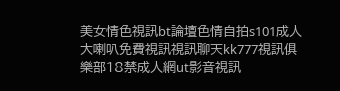美女情色視訊bt論壇色情自拍s101成人大喇叭免費視訊視訊聊天kk777視訊俱樂部18禁成人網ut影音視訊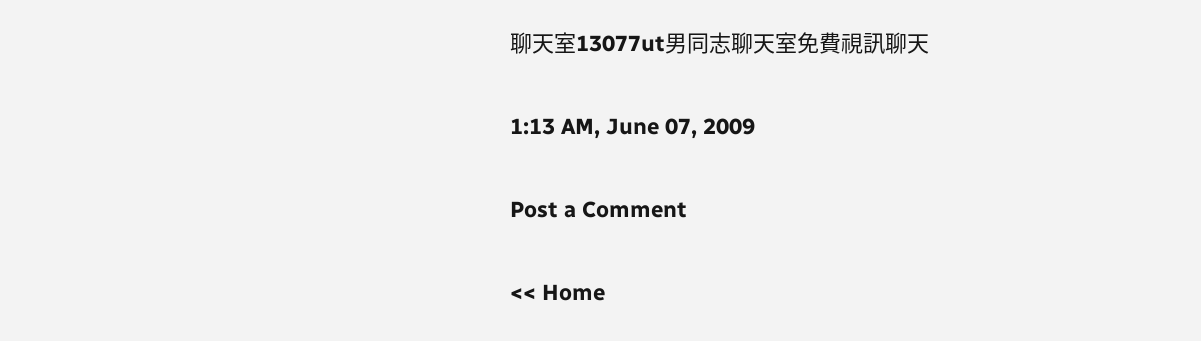聊天室13077ut男同志聊天室免費視訊聊天

1:13 AM, June 07, 2009

Post a Comment

<< Home